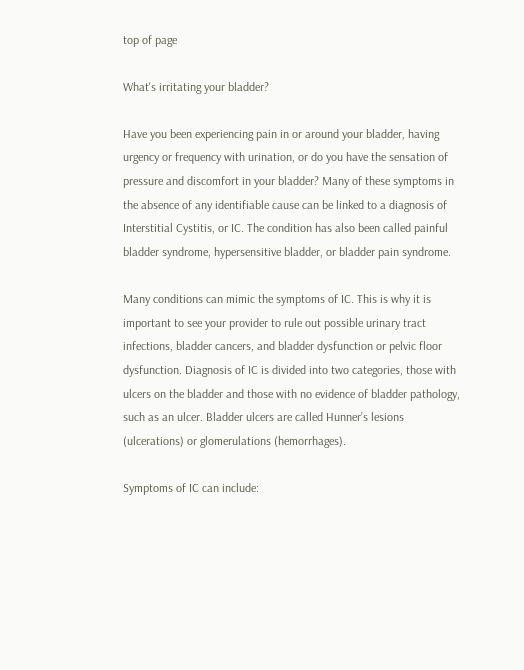top of page

What's irritating your bladder?

Have you been experiencing pain in or around your bladder, having urgency or frequency with urination, or do you have the sensation of pressure and discomfort in your bladder? Many of these symptoms in the absence of any identifiable cause can be linked to a diagnosis of Interstitial Cystitis, or IC. The condition has also been called painful bladder syndrome, hypersensitive bladder, or bladder pain syndrome.

Many conditions can mimic the symptoms of IC. This is why it is important to see your provider to rule out possible urinary tract infections, bladder cancers, and bladder dysfunction or pelvic floor dysfunction. Diagnosis of IC is divided into two categories, those with ulcers on the bladder and those with no evidence of bladder pathology, such as an ulcer. Bladder ulcers are called Hunner’s lesions (ulcerations) or glomerulations (hemorrhages).

Symptoms of IC can include: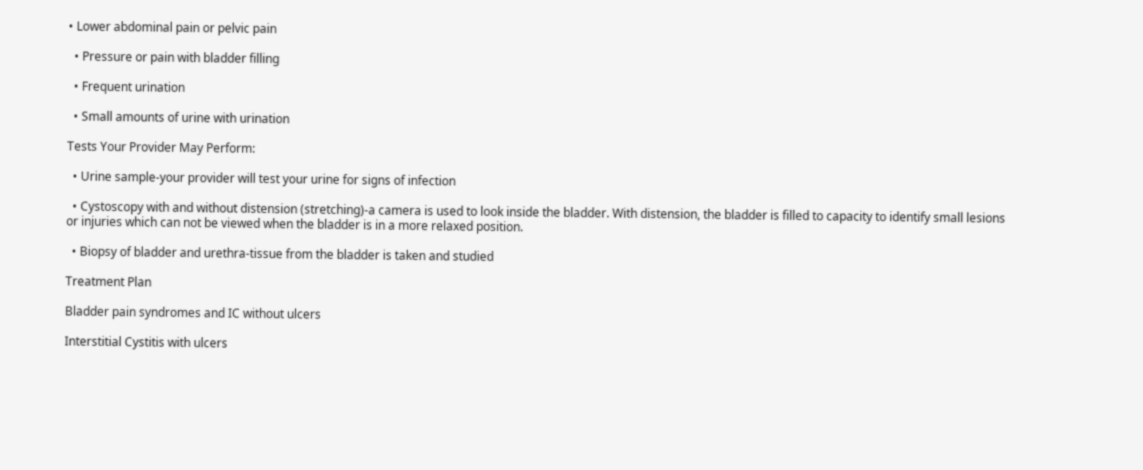• Lower abdominal pain or pelvic pain

  • Pressure or pain with bladder filling

  • Frequent urination

  • Small amounts of urine with urination

Tests Your Provider May Perform:

  • Urine sample-your provider will test your urine for signs of infection

  • Cystoscopy with and without distension (stretching)-a camera is used to look inside the bladder. With distension, the bladder is filled to capacity to identify small lesions or injuries which can not be viewed when the bladder is in a more relaxed position.

  • Biopsy of bladder and urethra-tissue from the bladder is taken and studied

Treatment Plan

Bladder pain syndromes and IC without ulcers

Interstitial Cystitis with ulcers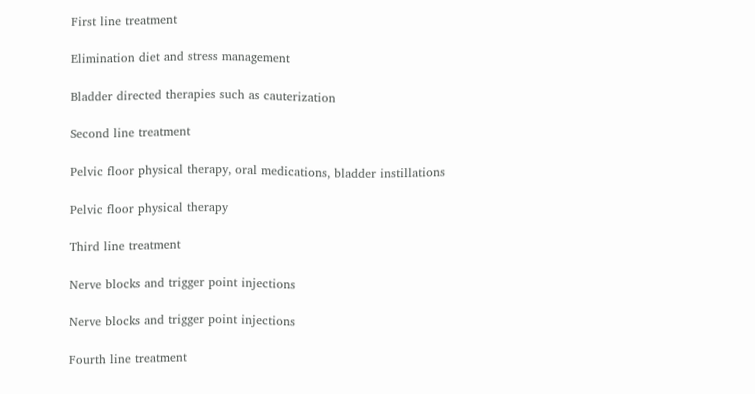First line treatment

Elimination diet and stress management

Bladder directed therapies such as cauterization

Second line treatment

Pelvic floor physical therapy, oral medications, bladder instillations

Pelvic floor physical therapy

Third line treatment

Nerve blocks and trigger point injections

Nerve blocks and trigger point injections

Fourth line treatment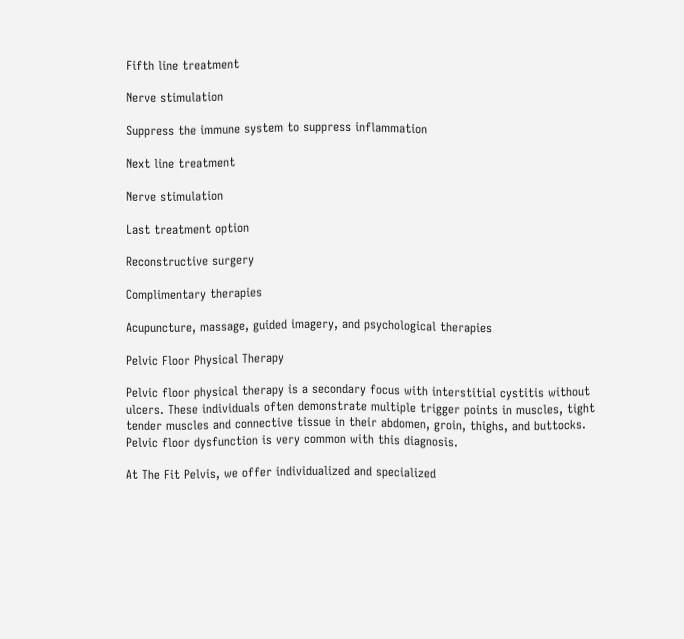Fifth line treatment

Nerve stimulation

Suppress the immune system to suppress inflammation

Next line treatment

Nerve stimulation

Last treatment option

Reconstructive surgery

Complimentary therapies

Acupuncture, massage, guided imagery, and psychological therapies

Pelvic Floor Physical Therapy

Pelvic floor physical therapy is a secondary focus with interstitial cystitis without ulcers. These individuals often demonstrate multiple trigger points in muscles, tight tender muscles and connective tissue in their abdomen, groin, thighs, and buttocks. Pelvic floor dysfunction is very common with this diagnosis.

At The Fit Pelvis, we offer individualized and specialized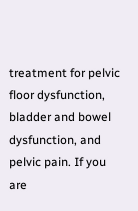treatment for pelvic floor dysfunction, bladder and bowel dysfunction, and pelvic pain. If you are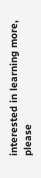interested in learning more, please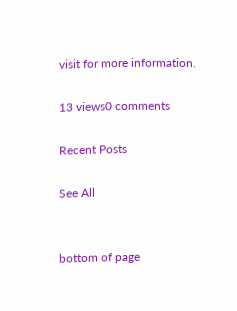visit for more information.

13 views0 comments

Recent Posts

See All


bottom of page